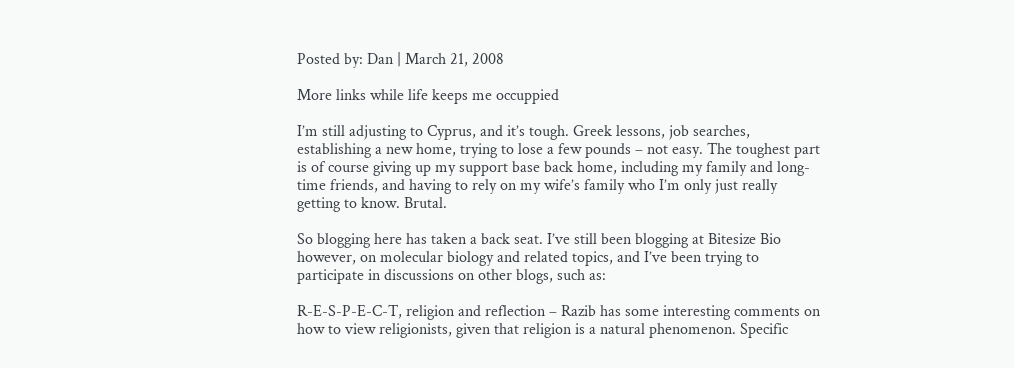Posted by: Dan | March 21, 2008

More links while life keeps me occuppied

I’m still adjusting to Cyprus, and it’s tough. Greek lessons, job searches, establishing a new home, trying to lose a few pounds – not easy. The toughest part is of course giving up my support base back home, including my family and long-time friends, and having to rely on my wife’s family who I’m only just really getting to know. Brutal.

So blogging here has taken a back seat. I’ve still been blogging at Bitesize Bio however, on molecular biology and related topics, and I’ve been trying to participate in discussions on other blogs, such as:

R-E-S-P-E-C-T, religion and reflection – Razib has some interesting comments on how to view religionists, given that religion is a natural phenomenon. Specific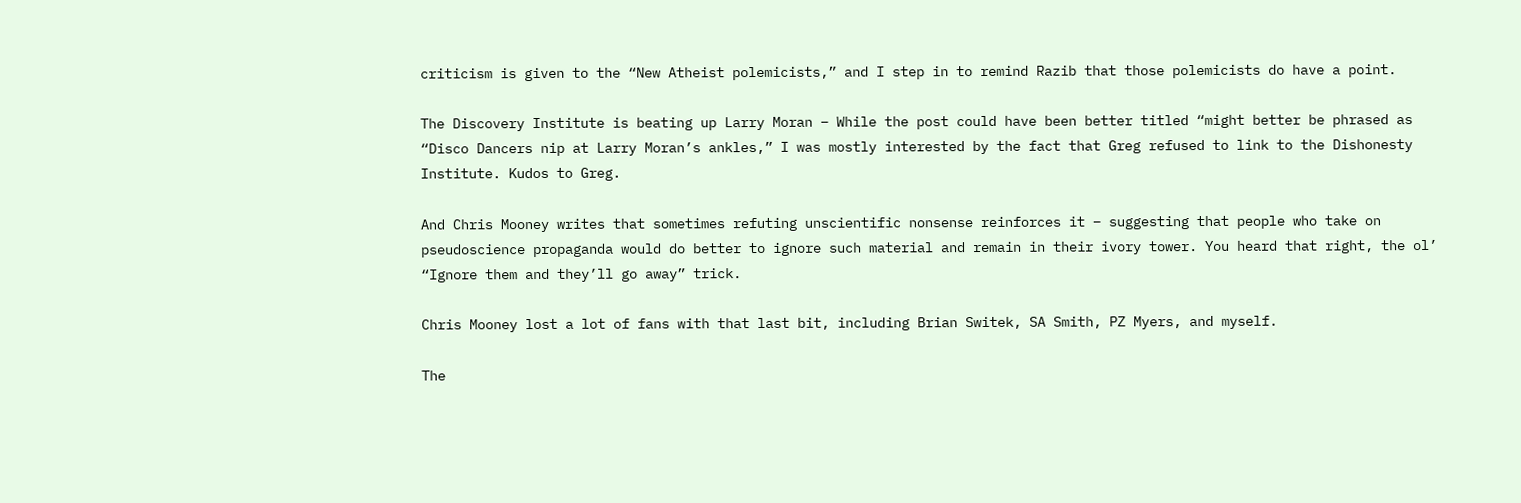criticism is given to the “New Atheist polemicists,” and I step in to remind Razib that those polemicists do have a point.

The Discovery Institute is beating up Larry Moran – While the post could have been better titled “might better be phrased as “Disco Dancers nip at Larry Moran’s ankles,” I was mostly interested by the fact that Greg refused to link to the Dishonesty Institute. Kudos to Greg.

And Chris Mooney writes that sometimes refuting unscientific nonsense reinforces it – suggesting that people who take on pseudoscience propaganda would do better to ignore such material and remain in their ivory tower. You heard that right, the ol’ “Ignore them and they’ll go away” trick.

Chris Mooney lost a lot of fans with that last bit, including Brian Switek, SA Smith, PZ Myers, and myself.

The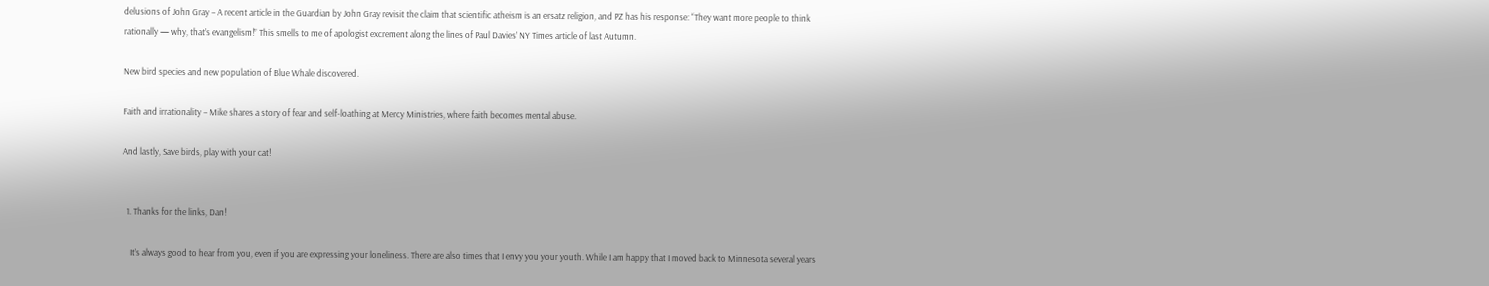delusions of John Gray – A recent article in the Guardian by John Gray revisit the claim that scientific atheism is an ersatz religion, and PZ has his response: “They want more people to think rationally — why, that’s evangelism!” This smells to me of apologist excrement along the lines of Paul Davies’ NY Times article of last Autumn.

New bird species and new population of Blue Whale discovered.

Faith and irrationality – Mike shares a story of fear and self-loathing at Mercy Ministries, where faith becomes mental abuse.

And lastly, Save birds, play with your cat!


  1. Thanks for the links, Dan!

    It’s always good to hear from you, even if you are expressing your loneliness. There are also times that I envy you your youth. While I am happy that I moved back to Minnesota several years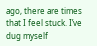ago, there are times that I feel stuck. I’ve dug myself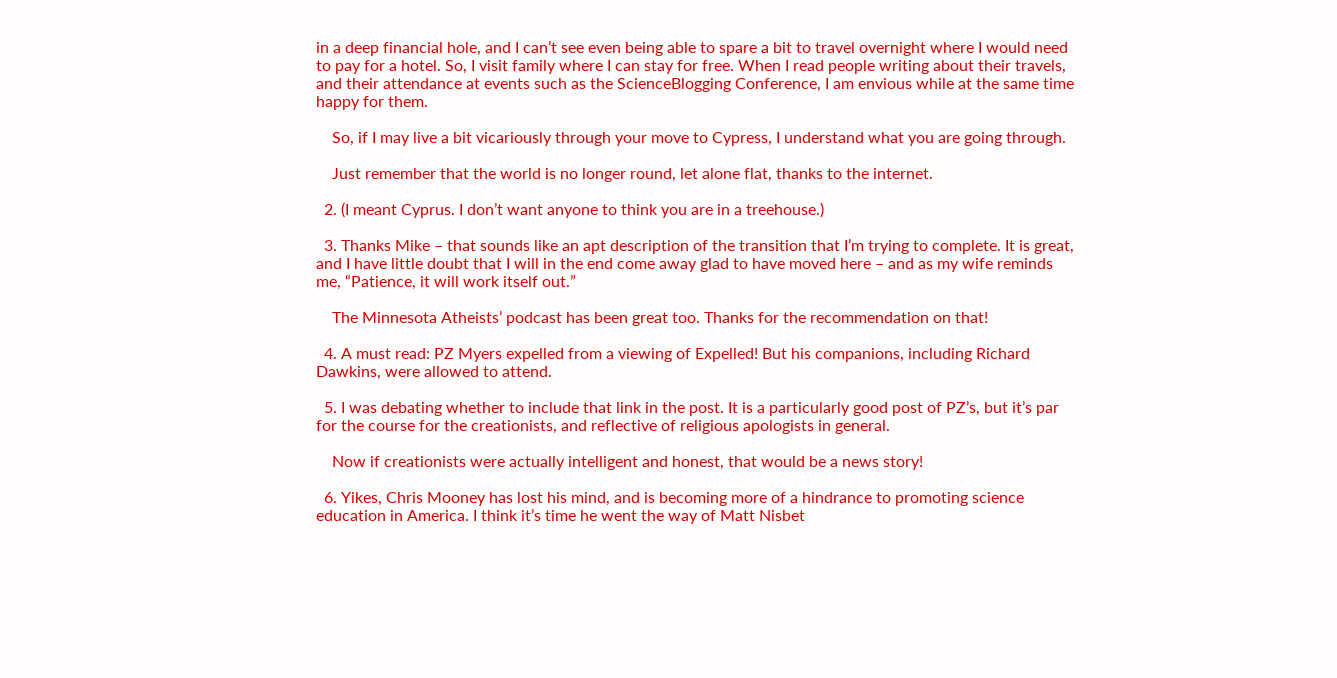in a deep financial hole, and I can’t see even being able to spare a bit to travel overnight where I would need to pay for a hotel. So, I visit family where I can stay for free. When I read people writing about their travels, and their attendance at events such as the ScienceBlogging Conference, I am envious while at the same time happy for them.

    So, if I may live a bit vicariously through your move to Cypress, I understand what you are going through.

    Just remember that the world is no longer round, let alone flat, thanks to the internet.

  2. (I meant Cyprus. I don’t want anyone to think you are in a treehouse.)

  3. Thanks Mike – that sounds like an apt description of the transition that I’m trying to complete. It is great, and I have little doubt that I will in the end come away glad to have moved here – and as my wife reminds me, “Patience, it will work itself out.”

    The Minnesota Atheists’ podcast has been great too. Thanks for the recommendation on that!

  4. A must read: PZ Myers expelled from a viewing of Expelled! But his companions, including Richard Dawkins, were allowed to attend.

  5. I was debating whether to include that link in the post. It is a particularly good post of PZ’s, but it’s par for the course for the creationists, and reflective of religious apologists in general.

    Now if creationists were actually intelligent and honest, that would be a news story!

  6. Yikes, Chris Mooney has lost his mind, and is becoming more of a hindrance to promoting science education in America. I think it’s time he went the way of Matt Nisbet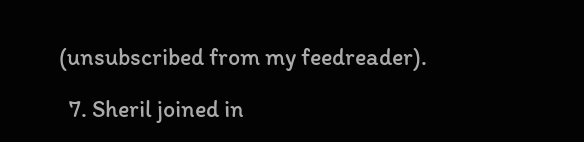(unsubscribed from my feedreader).

  7. Sheril joined in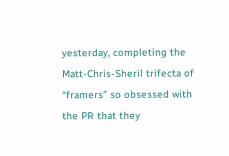yesterday, completing the Matt-Chris-Sheril trifecta of “framers” so obsessed with the PR that they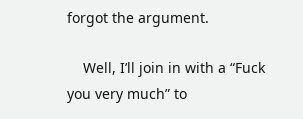forgot the argument.

    Well, I’ll join in with a “Fuck you very much” to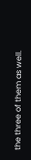the three of them as well.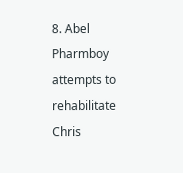8. Abel Pharmboy attempts to rehabilitate Chris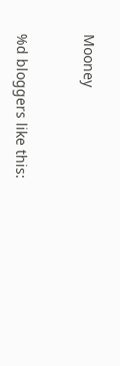Mooney


%d bloggers like this: